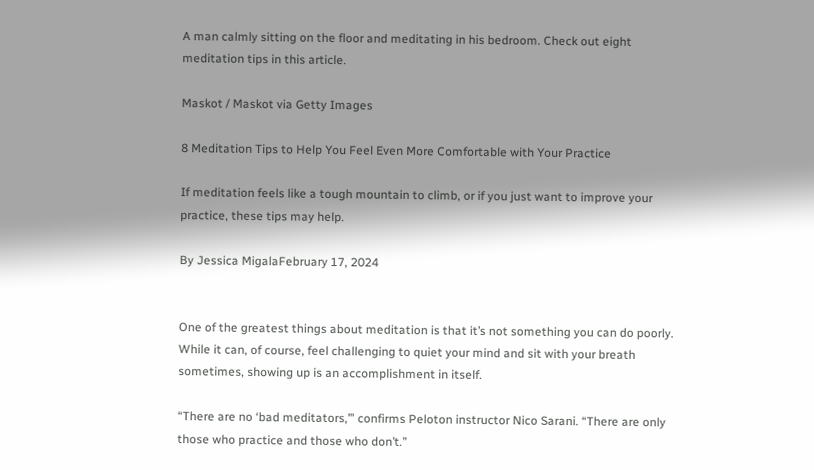A man calmly sitting on the floor and meditating in his bedroom. Check out eight meditation tips in this article.

Maskot / Maskot via Getty Images

8 Meditation Tips to Help You Feel Even More Comfortable with Your Practice

If meditation feels like a tough mountain to climb, or if you just want to improve your practice, these tips may help.

By Jessica MigalaFebruary 17, 2024


One of the greatest things about meditation is that it’s not something you can do poorly. While it can, of course, feel challenging to quiet your mind and sit with your breath sometimes, showing up is an accomplishment in itself.

“There are no ‘bad meditators,’” confirms Peloton instructor Nico Sarani. “There are only those who practice and those who don’t.”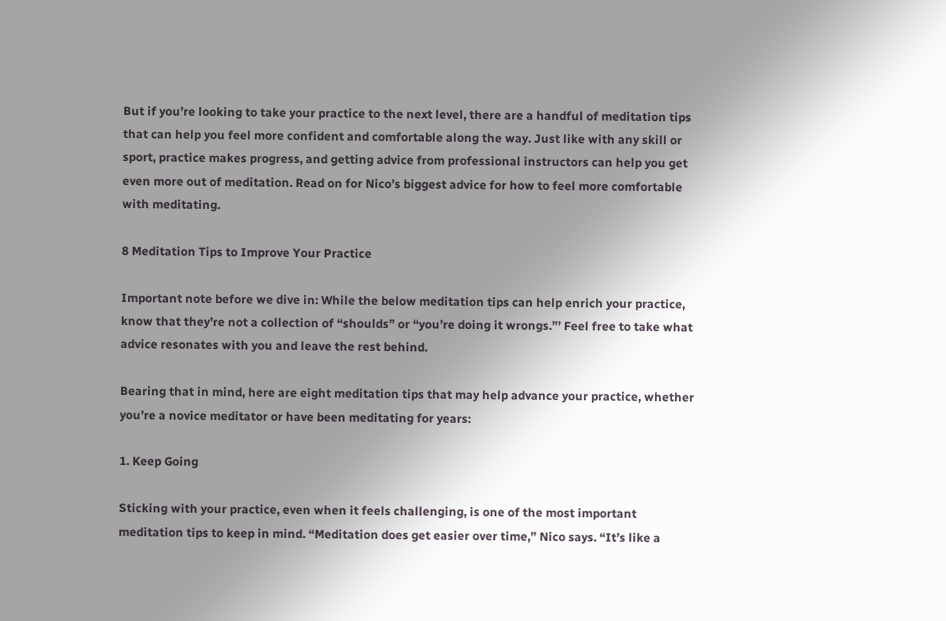But if you’re looking to take your practice to the next level, there are a handful of meditation tips that can help you feel more confident and comfortable along the way. Just like with any skill or sport, practice makes progress, and getting advice from professional instructors can help you get even more out of meditation. Read on for Nico’s biggest advice for how to feel more comfortable with meditating.

8 Meditation Tips to Improve Your Practice

Important note before we dive in: While the below meditation tips can help enrich your practice, know that they’re not a collection of “shoulds” or “you’re doing it wrongs.”’ Feel free to take what advice resonates with you and leave the rest behind.

Bearing that in mind, here are eight meditation tips that may help advance your practice, whether you’re a novice meditator or have been meditating for years:

1. Keep Going

Sticking with your practice, even when it feels challenging, is one of the most important meditation tips to keep in mind. “Meditation does get easier over time,” Nico says. “It’s like a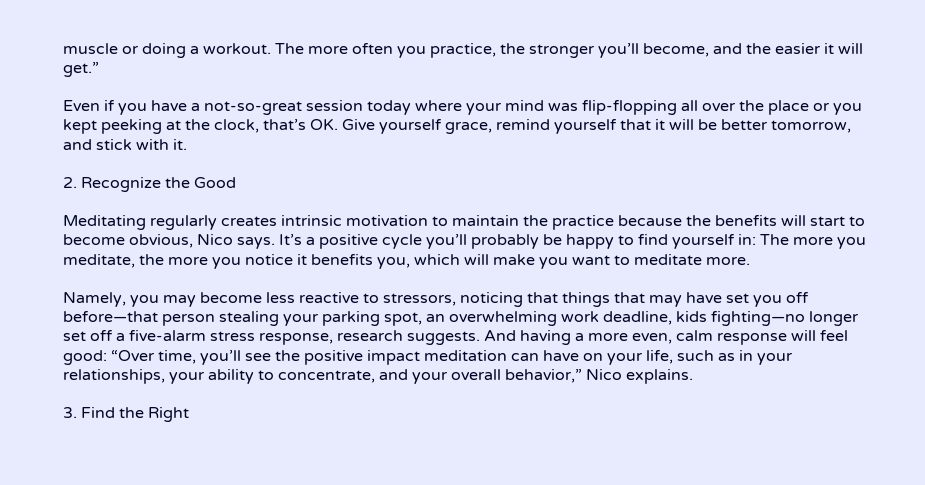muscle or doing a workout. The more often you practice, the stronger you’ll become, and the easier it will get.”

Even if you have a not-so-great session today where your mind was flip-flopping all over the place or you kept peeking at the clock, that’s OK. Give yourself grace, remind yourself that it will be better tomorrow, and stick with it.

2. Recognize the Good

Meditating regularly creates intrinsic motivation to maintain the practice because the benefits will start to become obvious, Nico says. It’s a positive cycle you’ll probably be happy to find yourself in: The more you meditate, the more you notice it benefits you, which will make you want to meditate more.

Namely, you may become less reactive to stressors, noticing that things that may have set you off before—that person stealing your parking spot, an overwhelming work deadline, kids fighting—no longer set off a five-alarm stress response, research suggests. And having a more even, calm response will feel good: “Over time, you’ll see the positive impact meditation can have on your life, such as in your relationships, your ability to concentrate, and your overall behavior,” Nico explains.

3. Find the Right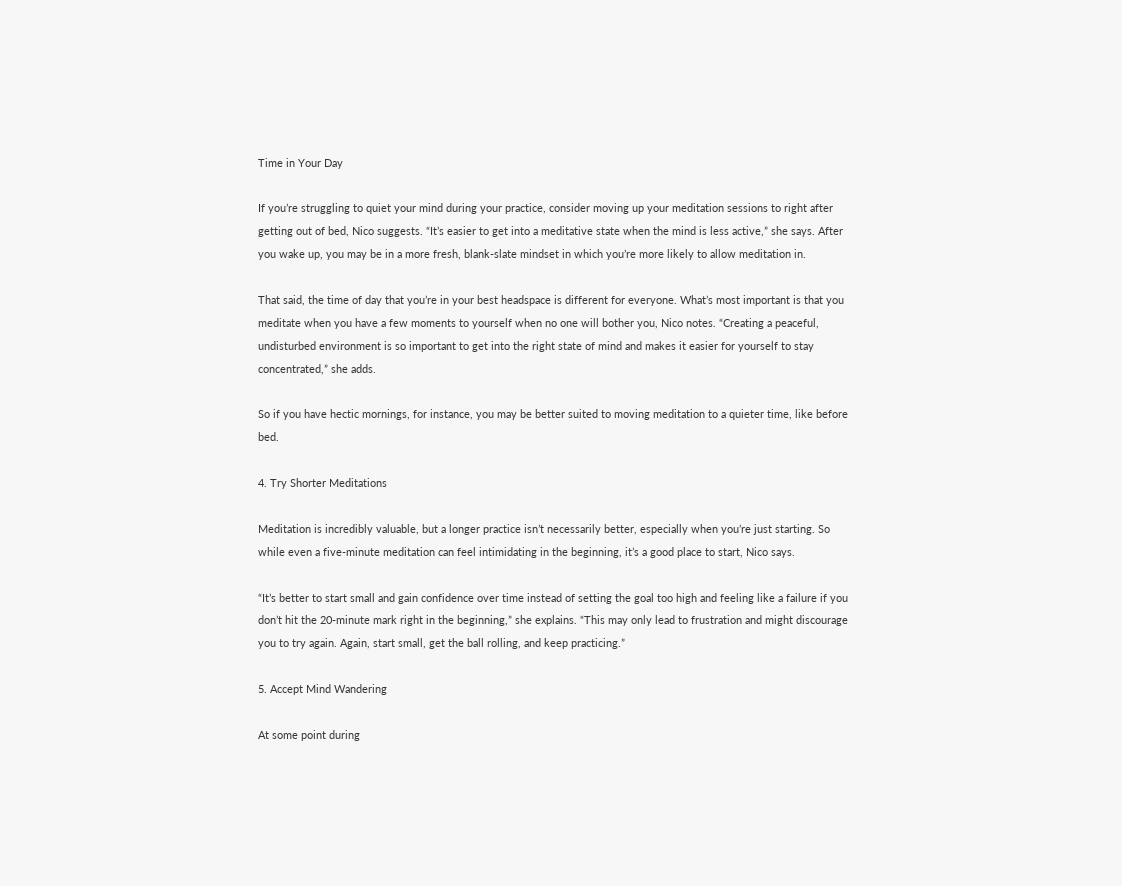Time in Your Day

If you’re struggling to quiet your mind during your practice, consider moving up your meditation sessions to right after getting out of bed, Nico suggests. “It’s easier to get into a meditative state when the mind is less active,” she says. After you wake up, you may be in a more fresh, blank-slate mindset in which you’re more likely to allow meditation in.

That said, the time of day that you’re in your best headspace is different for everyone. What’s most important is that you meditate when you have a few moments to yourself when no one will bother you, Nico notes. “Creating a peaceful, undisturbed environment is so important to get into the right state of mind and makes it easier for yourself to stay concentrated,” she adds.

So if you have hectic mornings, for instance, you may be better suited to moving meditation to a quieter time, like before bed.

4. Try Shorter Meditations

Meditation is incredibly valuable, but a longer practice isn’t necessarily better, especially when you’re just starting. So while even a five-minute meditation can feel intimidating in the beginning, it’s a good place to start, Nico says.

“It’s better to start small and gain confidence over time instead of setting the goal too high and feeling like a failure if you don’t hit the 20-minute mark right in the beginning,” she explains. “This may only lead to frustration and might discourage you to try again. Again, start small, get the ball rolling, and keep practicing.”

5. Accept Mind Wandering

At some point during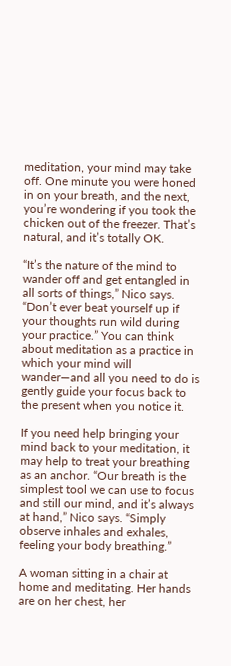meditation, your mind may take off. One minute you were honed in on your breath, and the next, you’re wondering if you took the chicken out of the freezer. That’s natural, and it’s totally OK.

“It’s the nature of the mind to wander off and get entangled in all sorts of things,” Nico says. “Don’t ever beat yourself up if your thoughts run wild during your practice.” You can think about meditation as a practice in which your mind will wander—and all you need to do is gently guide your focus back to the present when you notice it.

If you need help bringing your mind back to your meditation, it may help to treat your breathing as an anchor. “Our breath is the simplest tool we can use to focus and still our mind, and it’s always at hand,” Nico says. “Simply observe inhales and exhales, feeling your body breathing.”

A woman sitting in a chair at home and meditating. Her hands are on her chest, her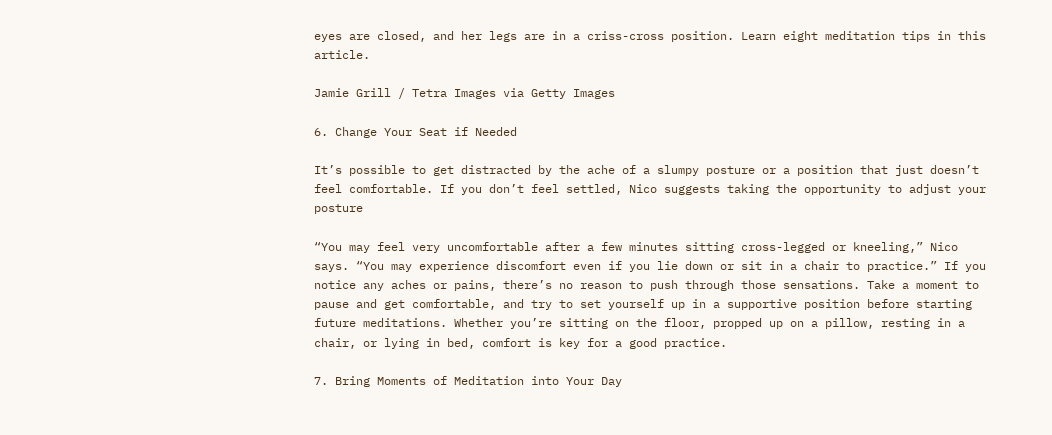eyes are closed, and her legs are in a criss-cross position. Learn eight meditation tips in this article.

Jamie Grill / Tetra Images via Getty Images

6. Change Your Seat if Needed

It’s possible to get distracted by the ache of a slumpy posture or a position that just doesn’t feel comfortable. If you don’t feel settled, Nico suggests taking the opportunity to adjust your posture

“You may feel very uncomfortable after a few minutes sitting cross-legged or kneeling,” Nico says. “You may experience discomfort even if you lie down or sit in a chair to practice.” If you notice any aches or pains, there’s no reason to push through those sensations. Take a moment to pause and get comfortable, and try to set yourself up in a supportive position before starting future meditations. Whether you’re sitting on the floor, propped up on a pillow, resting in a chair, or lying in bed, comfort is key for a good practice.

7. Bring Moments of Meditation into Your Day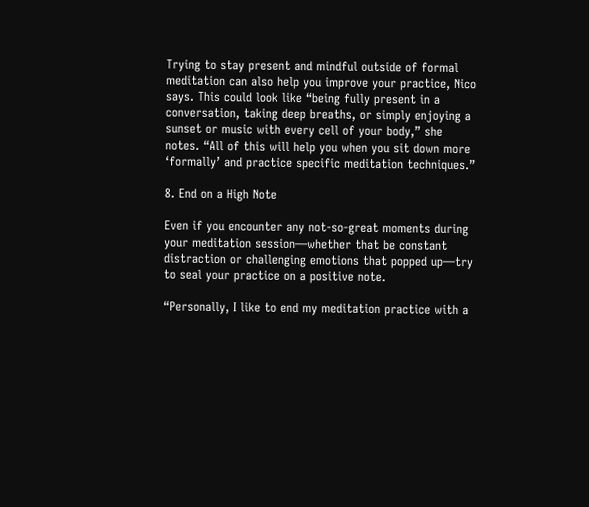Trying to stay present and mindful outside of formal meditation can also help you improve your practice, Nico says. This could look like “being fully present in a conversation, taking deep breaths, or simply enjoying a sunset or music with every cell of your body,” she notes. “All of this will help you when you sit down more ‘formally’ and practice specific meditation techniques.”

8. End on a High Note

Even if you encounter any not-so-great moments during your meditation session—whether that be constant distraction or challenging emotions that popped up—try to seal your practice on a positive note.

“Personally, I like to end my meditation practice with a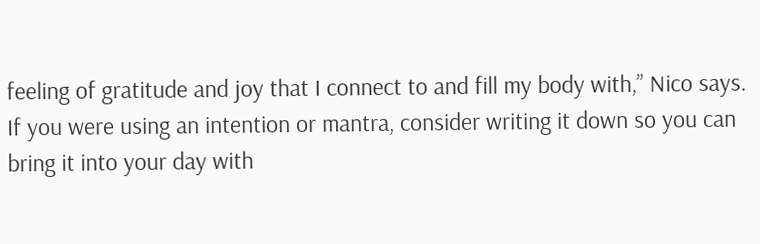feeling of gratitude and joy that I connect to and fill my body with,” Nico says. If you were using an intention or mantra, consider writing it down so you can bring it into your day with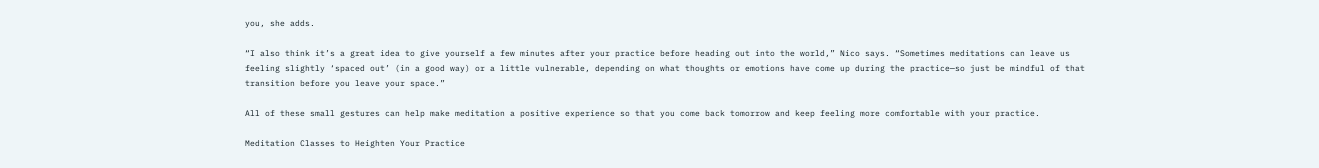you, she adds.

“I also think it’s a great idea to give yourself a few minutes after your practice before heading out into the world,” Nico says. “Sometimes meditations can leave us feeling slightly ‘spaced out’ (in a good way) or a little vulnerable, depending on what thoughts or emotions have come up during the practice—so just be mindful of that transition before you leave your space.”

All of these small gestures can help make meditation a positive experience so that you come back tomorrow and keep feeling more comfortable with your practice.

Meditation Classes to Heighten Your Practice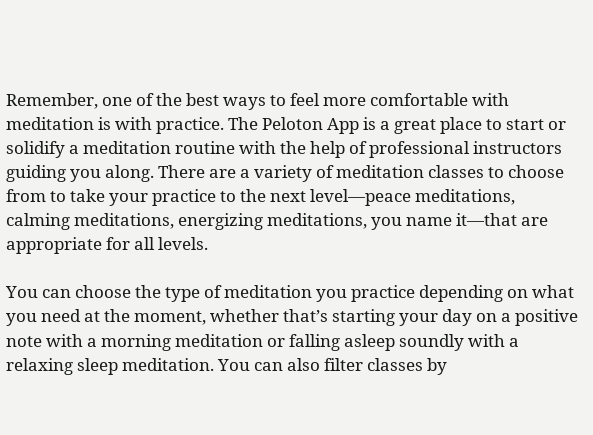Remember, one of the best ways to feel more comfortable with meditation is with practice. The Peloton App is a great place to start or solidify a meditation routine with the help of professional instructors guiding you along. There are a variety of meditation classes to choose from to take your practice to the next level—peace meditations, calming meditations, energizing meditations, you name it—that are appropriate for all levels.

You can choose the type of meditation you practice depending on what you need at the moment, whether that’s starting your day on a positive note with a morning meditation or falling asleep soundly with a relaxing sleep meditation. You can also filter classes by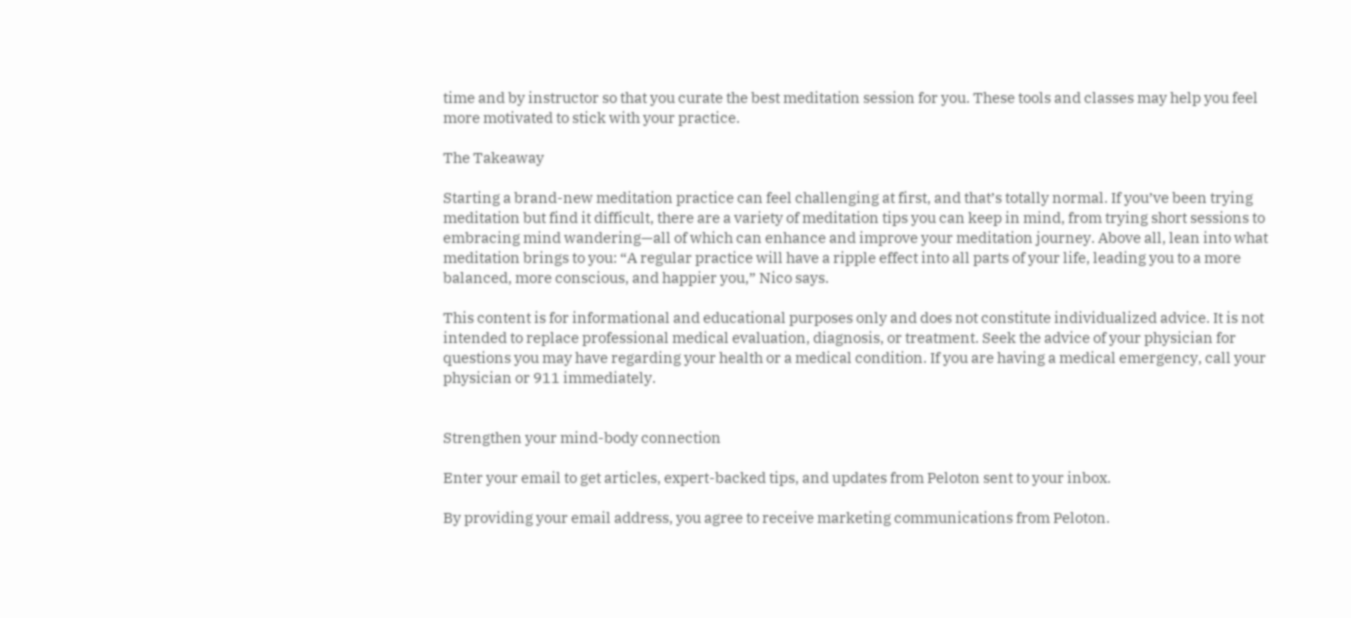time and by instructor so that you curate the best meditation session for you. These tools and classes may help you feel more motivated to stick with your practice.

The Takeaway

Starting a brand-new meditation practice can feel challenging at first, and that’s totally normal. If you’ve been trying meditation but find it difficult, there are a variety of meditation tips you can keep in mind, from trying short sessions to embracing mind wandering—all of which can enhance and improve your meditation journey. Above all, lean into what meditation brings to you: “A regular practice will have a ripple effect into all parts of your life, leading you to a more balanced, more conscious, and happier you,” Nico says.

This content is for informational and educational purposes only and does not constitute individualized advice. It is not intended to replace professional medical evaluation, diagnosis, or treatment. Seek the advice of your physician for questions you may have regarding your health or a medical condition. If you are having a medical emergency, call your physician or 911 immediately.


Strengthen your mind-body connection

Enter your email to get articles, expert-backed tips, and updates from Peloton sent to your inbox.

By providing your email address, you agree to receive marketing communications from Peloton.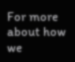For more about how we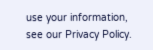use your information, see our Privacy Policy.